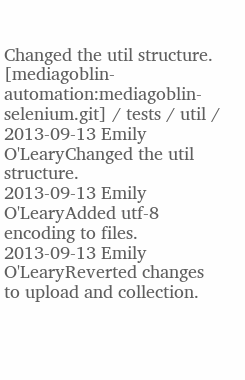Changed the util structure.
[mediagoblin-automation:mediagoblin-selenium.git] / tests / util /
2013-09-13 Emily O'LearyChanged the util structure.
2013-09-13 Emily O'LearyAdded utf-8 encoding to files.
2013-09-13 Emily O'LearyReverted changes to upload and collection.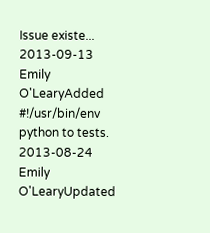Issue existe...
2013-09-13 Emily O'LearyAdded #!/usr/bin/env python to tests.
2013-08-24 Emily O'LearyUpdated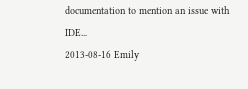documentation to mention an issue with IDE...
2013-08-16 Emily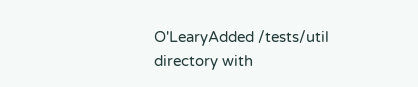O'LearyAdded /tests/util directory with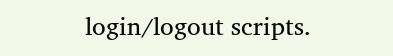login/logout scripts.